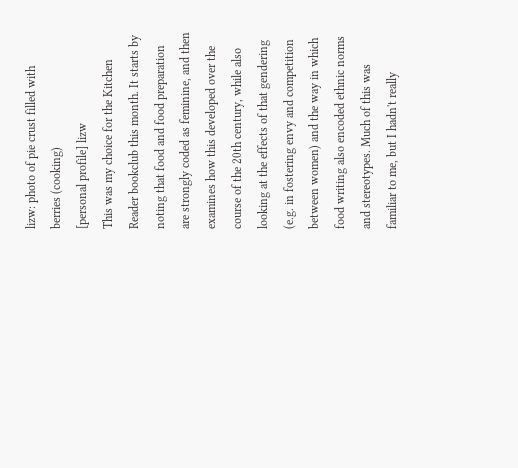lizw: photo of pie crust filled with berries (cooking)
[personal profile] lizw
This was my choice for the Kitchen Reader bookclub this month. It starts by noting that food and food preparation are strongly coded as feminine, and then examines how this developed over the course of the 20th century, while also looking at the effects of that gendering (e.g. in fostering envy and competition between women) and the way in which food writing also encoded ethnic norms and stereotypes. Much of this was familiar to me, but I hadn't really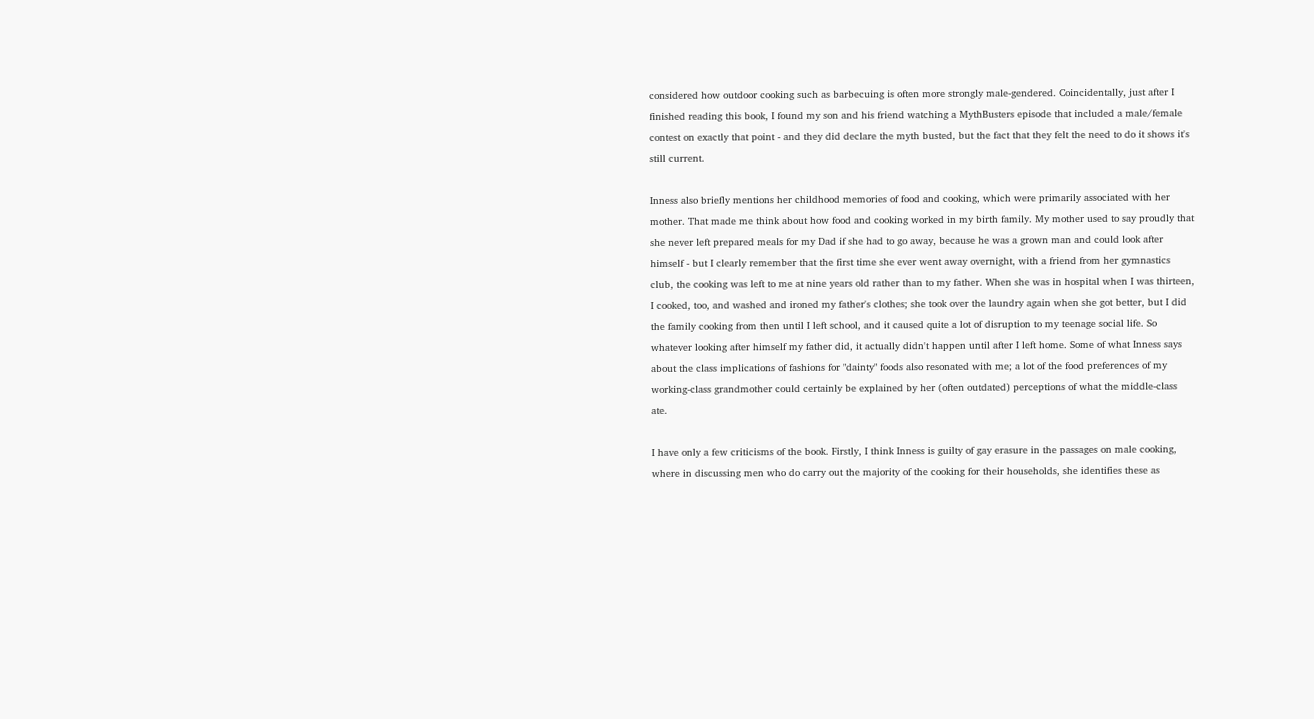considered how outdoor cooking such as barbecuing is often more strongly male-gendered. Coincidentally, just after I finished reading this book, I found my son and his friend watching a MythBusters episode that included a male/female contest on exactly that point - and they did declare the myth busted, but the fact that they felt the need to do it shows it's still current.

Inness also briefly mentions her childhood memories of food and cooking, which were primarily associated with her mother. That made me think about how food and cooking worked in my birth family. My mother used to say proudly that she never left prepared meals for my Dad if she had to go away, because he was a grown man and could look after himself - but I clearly remember that the first time she ever went away overnight, with a friend from her gymnastics club, the cooking was left to me at nine years old rather than to my father. When she was in hospital when I was thirteen, I cooked, too, and washed and ironed my father's clothes; she took over the laundry again when she got better, but I did the family cooking from then until I left school, and it caused quite a lot of disruption to my teenage social life. So whatever looking after himself my father did, it actually didn't happen until after I left home. Some of what Inness says about the class implications of fashions for "dainty" foods also resonated with me; a lot of the food preferences of my working-class grandmother could certainly be explained by her (often outdated) perceptions of what the middle-class ate.

I have only a few criticisms of the book. Firstly, I think Inness is guilty of gay erasure in the passages on male cooking, where in discussing men who do carry out the majority of the cooking for their households, she identifies these as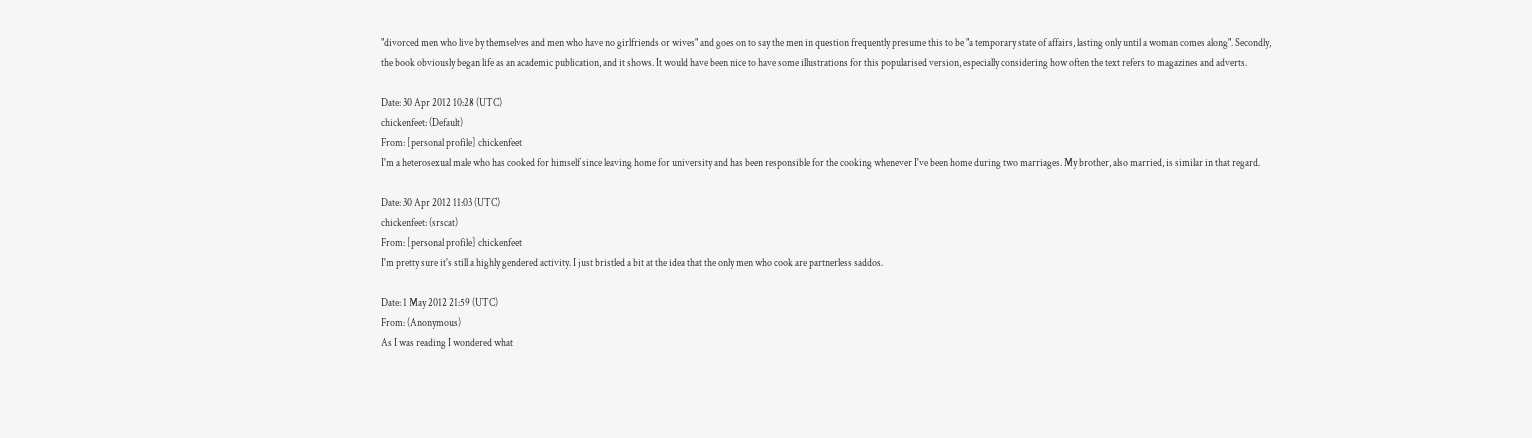"divorced men who live by themselves and men who have no girlfriends or wives" and goes on to say the men in question frequently presume this to be "a temporary state of affairs, lasting only until a woman comes along". Secondly, the book obviously began life as an academic publication, and it shows. It would have been nice to have some illustrations for this popularised version, especially considering how often the text refers to magazines and adverts.

Date: 30 Apr 2012 10:28 (UTC)
chickenfeet: (Default)
From: [personal profile] chickenfeet
I'm a heterosexual male who has cooked for himself since leaving home for university and has been responsible for the cooking whenever I've been home during two marriages. My brother, also married, is similar in that regard.

Date: 30 Apr 2012 11:03 (UTC)
chickenfeet: (srscat)
From: [personal profile] chickenfeet
I'm pretty sure it's still a highly gendered activity. I just bristled a bit at the idea that the only men who cook are partnerless saddos.

Date: 1 May 2012 21:59 (UTC)
From: (Anonymous)
As I was reading I wondered what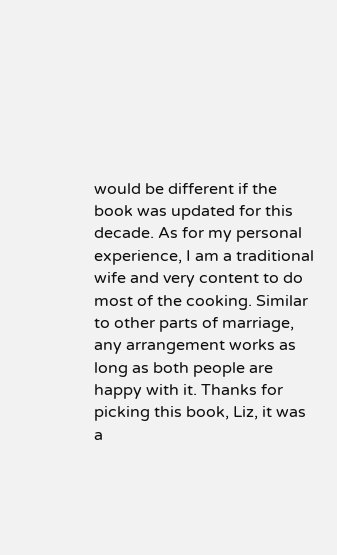would be different if the book was updated for this decade. As for my personal experience, I am a traditional wife and very content to do most of the cooking. Similar to other parts of marriage, any arrangement works as long as both people are happy with it. Thanks for picking this book, Liz, it was a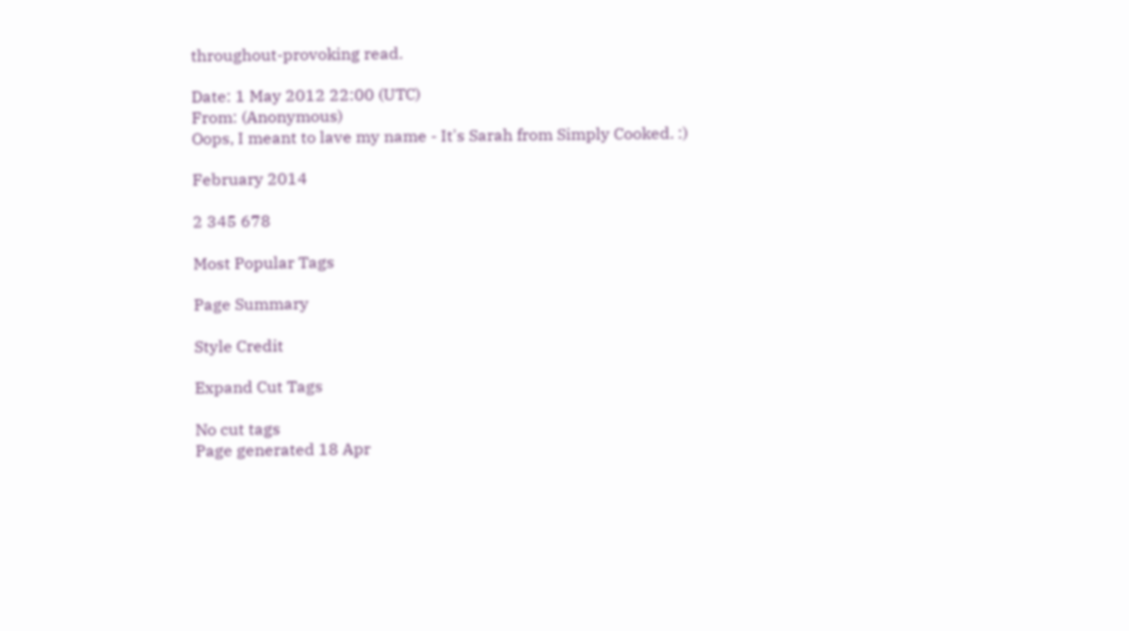throughout-provoking read.

Date: 1 May 2012 22:00 (UTC)
From: (Anonymous)
Oops, I meant to lave my name - It's Sarah from Simply Cooked. :)

February 2014

2 345 678

Most Popular Tags

Page Summary

Style Credit

Expand Cut Tags

No cut tags
Page generated 18 Apr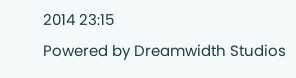2014 23:15
Powered by Dreamwidth Studios